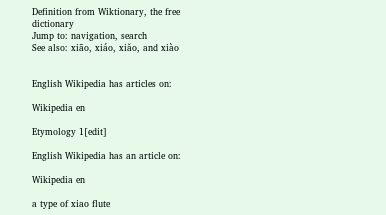Definition from Wiktionary, the free dictionary
Jump to: navigation, search
See also: xiāo, xiáo, xiǎo, and xiào


English Wikipedia has articles on:

Wikipedia en

Etymology 1[edit]

English Wikipedia has an article on:

Wikipedia en

a type of xiao flute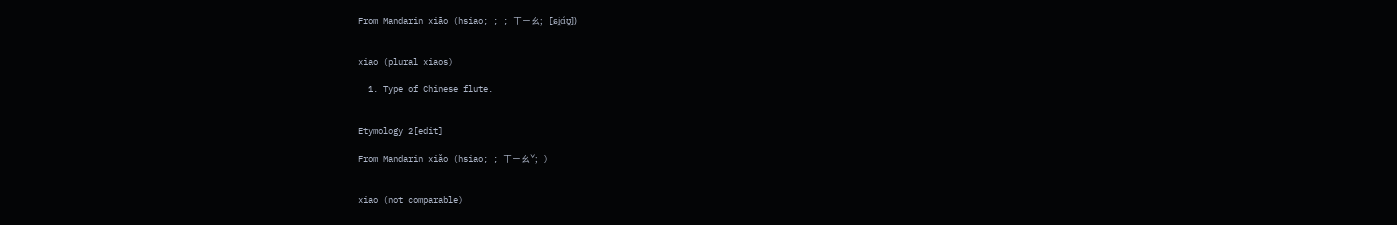From Mandarin xiāo (hsiao; ; ; ㄒㄧㄠ; [ɕi̯ɑ́ʊ̯])


xiao (plural xiaos)

  1. Type of Chinese flute.


Etymology 2[edit]

From Mandarin xiǎo (hsiao; ; ㄒㄧㄠˇ; )


xiao (not comparable)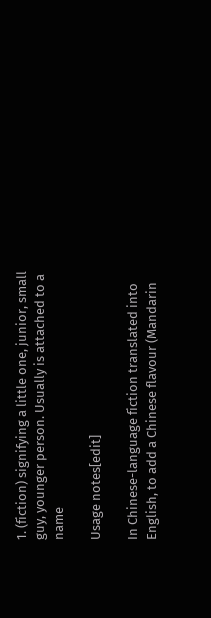1. (fiction) signifying a little one, junior, small guy, younger person. Usually is attached to a name

Usage notes[edit]

In Chinese-language fiction translated into English, to add a Chinese flavour (Mandarin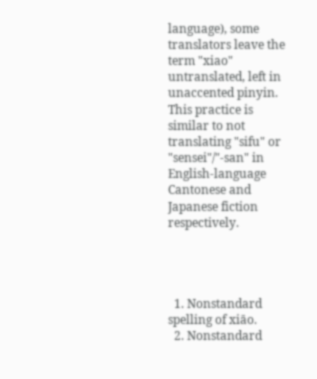language), some translators leave the term "xiao" untranslated, left in unaccented pinyin. This practice is similar to not translating "sifu" or "sensei"/"-san" in English-language Cantonese and Japanese fiction respectively.




  1. Nonstandard spelling of xiāo.
  2. Nonstandard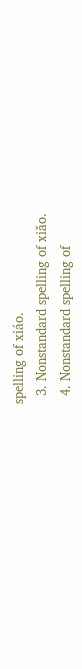spelling of xiáo.
  3. Nonstandard spelling of xiǎo.
  4. Nonstandard spelling of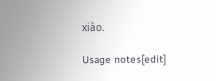xiào.

Usage notes[edit]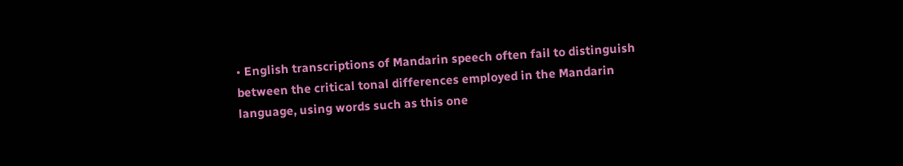• English transcriptions of Mandarin speech often fail to distinguish between the critical tonal differences employed in the Mandarin language, using words such as this one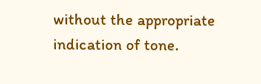without the appropriate indication of tone.